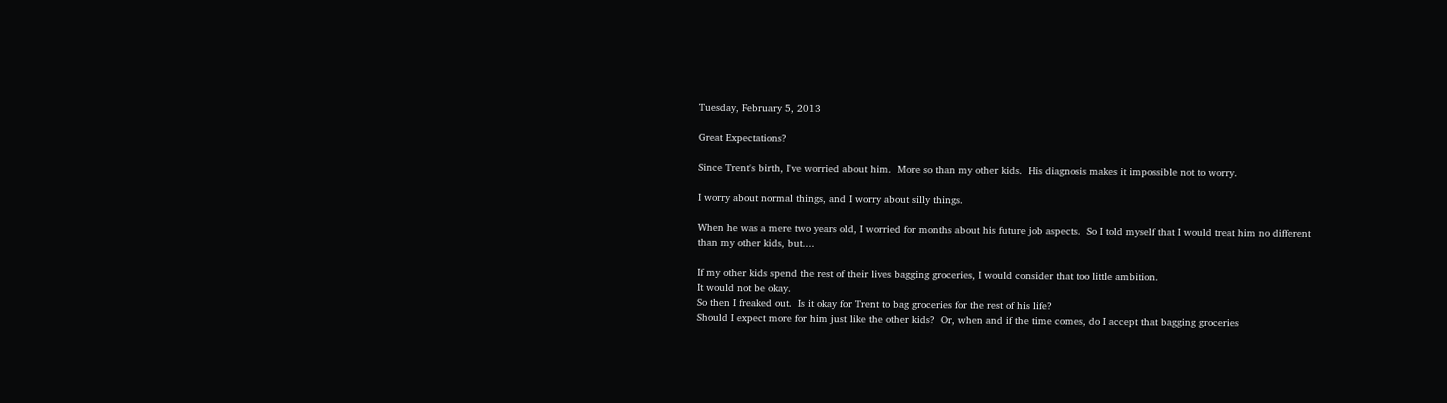Tuesday, February 5, 2013

Great Expectations?

Since Trent's birth, I've worried about him.  More so than my other kids.  His diagnosis makes it impossible not to worry.

I worry about normal things, and I worry about silly things.

When he was a mere two years old, I worried for months about his future job aspects.  So I told myself that I would treat him no different than my other kids, but....

If my other kids spend the rest of their lives bagging groceries, I would consider that too little ambition.
It would not be okay.
So then I freaked out.  Is it okay for Trent to bag groceries for the rest of his life?
Should I expect more for him just like the other kids?  Or, when and if the time comes, do I accept that bagging groceries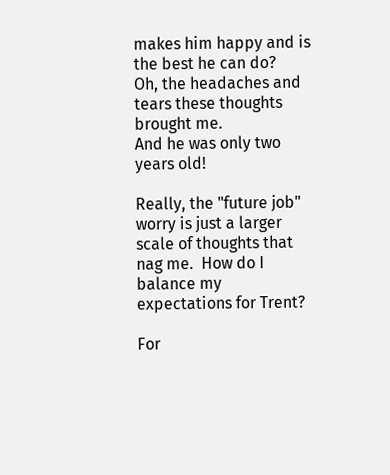makes him happy and is the best he can do?
Oh, the headaches and tears these thoughts brought me.
And he was only two years old!

Really, the "future job" worry is just a larger scale of thoughts that nag me.  How do I balance my expectations for Trent?

For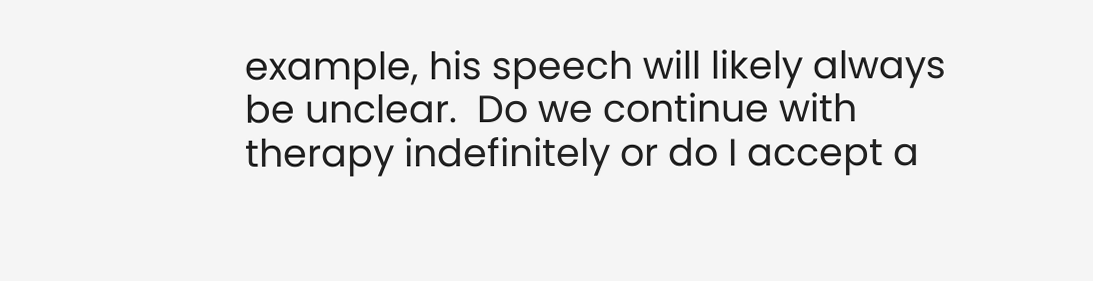example, his speech will likely always be unclear.  Do we continue with therapy indefinitely or do I accept a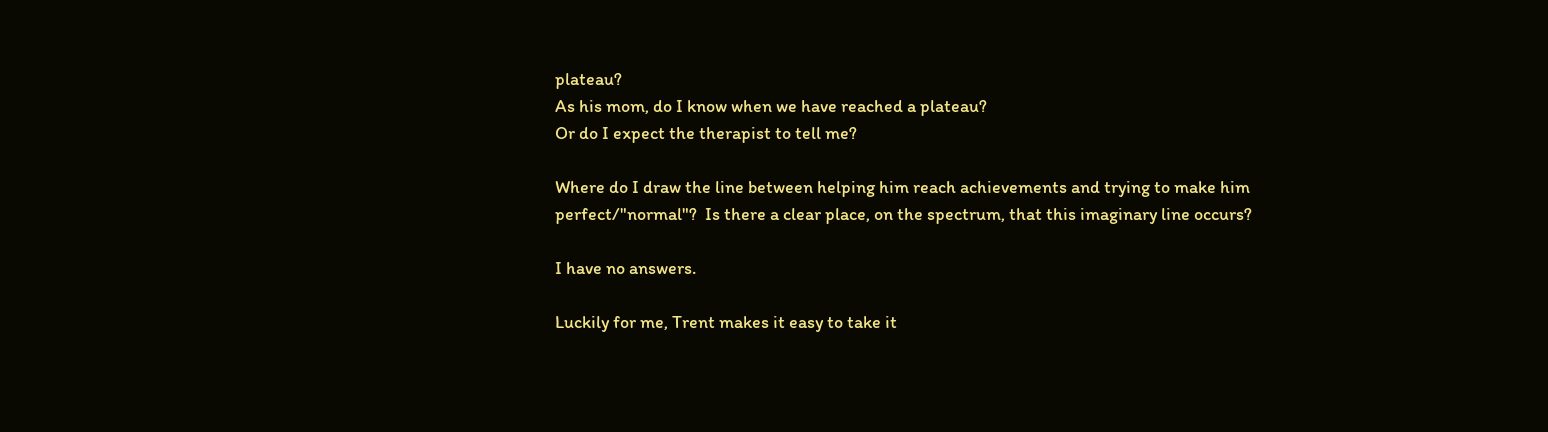plateau?
As his mom, do I know when we have reached a plateau?
Or do I expect the therapist to tell me?

Where do I draw the line between helping him reach achievements and trying to make him perfect/"normal"?  Is there a clear place, on the spectrum, that this imaginary line occurs?

I have no answers.

Luckily for me, Trent makes it easy to take it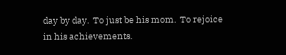day by day.  To just be his mom.  To rejoice in his achievements.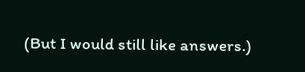(But I would still like answers.)